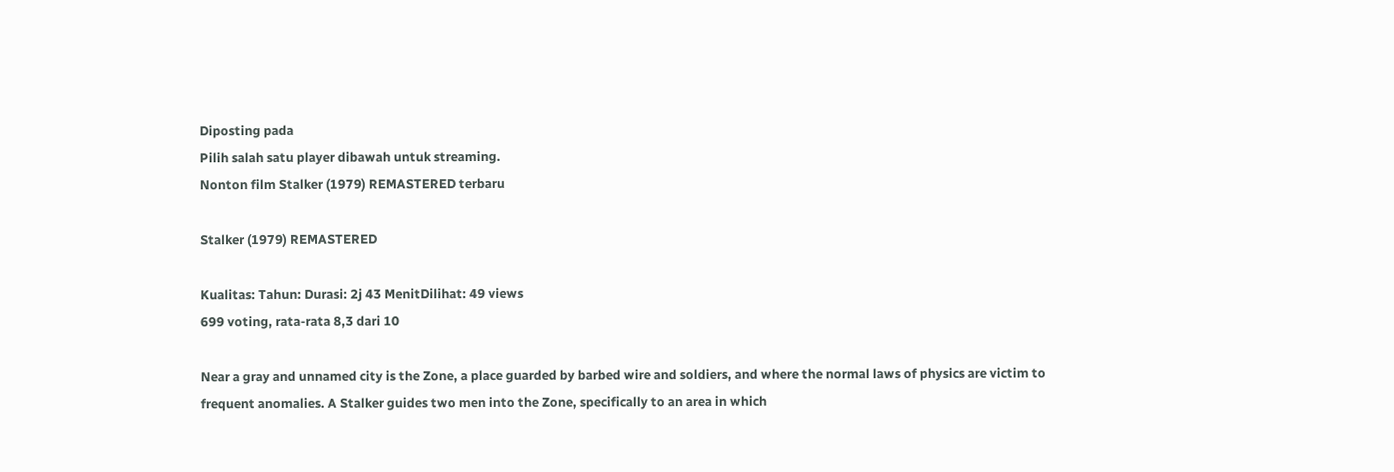Diposting pada
Pilih salah satu player dibawah untuk streaming.
Nonton film Stalker (1979) REMASTERED terbaru

Stalker (1979) REMASTERED

Kualitas: Tahun: Durasi: 2j 43 MenitDilihat: 49 views
699 voting, rata-rata 8,3 dari 10

Near a gray and unnamed city is the Zone, a place guarded by barbed wire and soldiers, and where the normal laws of physics are victim to frequent anomalies. A Stalker guides two men into the Zone, specifically to an area in which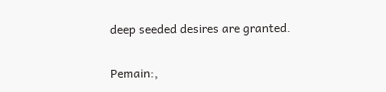deep seeded desires are granted.

Pemain:,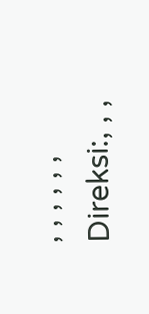, , , , , ,
Direksi:, , ,